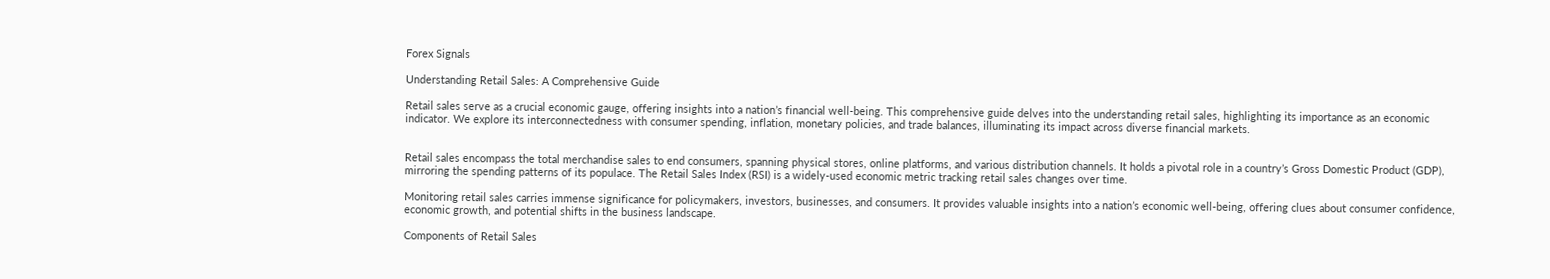Forex Signals

Understanding Retail Sales: A Comprehensive Guide

Retail sales serve as a crucial economic gauge, offering insights into a nation’s financial well-being. This comprehensive guide delves into the understanding retail sales, highlighting its importance as an economic indicator. We explore its interconnectedness with consumer spending, inflation, monetary policies, and trade balances, illuminating its impact across diverse financial markets.


Retail sales encompass the total merchandise sales to end consumers, spanning physical stores, online platforms, and various distribution channels. It holds a pivotal role in a country’s Gross Domestic Product (GDP), mirroring the spending patterns of its populace. The Retail Sales Index (RSI) is a widely-used economic metric tracking retail sales changes over time.

Monitoring retail sales carries immense significance for policymakers, investors, businesses, and consumers. It provides valuable insights into a nation’s economic well-being, offering clues about consumer confidence, economic growth, and potential shifts in the business landscape.

Components of Retail Sales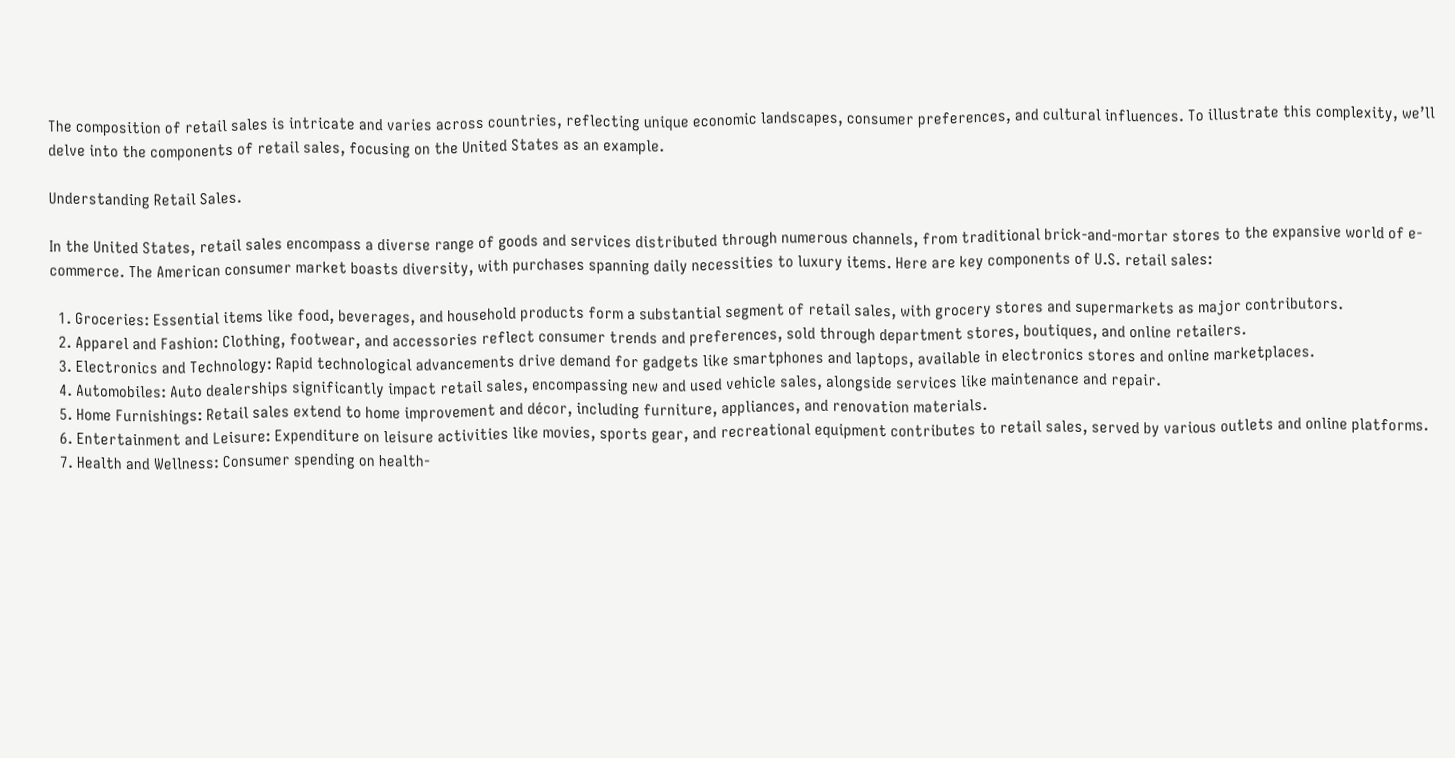The composition of retail sales is intricate and varies across countries, reflecting unique economic landscapes, consumer preferences, and cultural influences. To illustrate this complexity, we’ll delve into the components of retail sales, focusing on the United States as an example.

Understanding Retail Sales.

In the United States, retail sales encompass a diverse range of goods and services distributed through numerous channels, from traditional brick-and-mortar stores to the expansive world of e-commerce. The American consumer market boasts diversity, with purchases spanning daily necessities to luxury items. Here are key components of U.S. retail sales:

  1. Groceries: Essential items like food, beverages, and household products form a substantial segment of retail sales, with grocery stores and supermarkets as major contributors.
  2. Apparel and Fashion: Clothing, footwear, and accessories reflect consumer trends and preferences, sold through department stores, boutiques, and online retailers.
  3. Electronics and Technology: Rapid technological advancements drive demand for gadgets like smartphones and laptops, available in electronics stores and online marketplaces.
  4. Automobiles: Auto dealerships significantly impact retail sales, encompassing new and used vehicle sales, alongside services like maintenance and repair.
  5. Home Furnishings: Retail sales extend to home improvement and décor, including furniture, appliances, and renovation materials.
  6. Entertainment and Leisure: Expenditure on leisure activities like movies, sports gear, and recreational equipment contributes to retail sales, served by various outlets and online platforms.
  7. Health and Wellness: Consumer spending on health-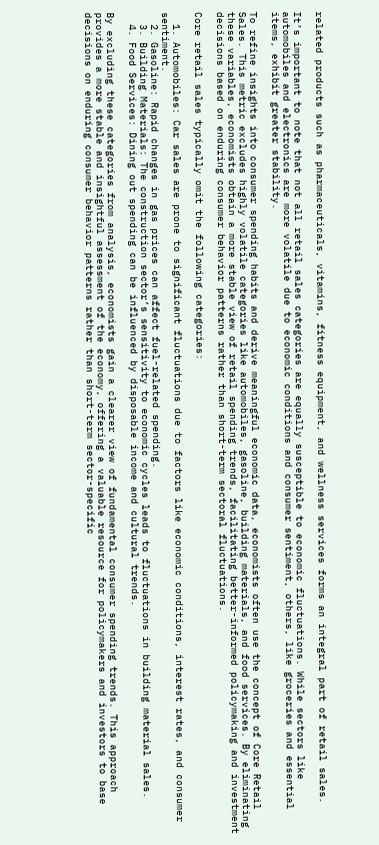related products such as pharmaceuticals, vitamins, fitness equipment, and wellness services forms an integral part of retail sales.

It’s important to note that not all retail sales categories are equally susceptible to economic fluctuations. While sectors like automobiles and electronics are more volatile due to economic conditions and consumer sentiment, others, like groceries and essential items, exhibit greater stability.

To refine insights into consumer spending habits and derive meaningful economic data, economists often use the concept of Core Retail Sales. This metric excludes highly volatile categories like automobiles, gasoline, building materials, and food services. By eliminating these variables, economists obtain a more stable view of retail spending trends, facilitating better-informed policymaking and investment decisions based on enduring consumer behavior patterns rather than short-term sectoral fluctuations.

Core retail sales typically omit the following categories:

  1. Automobiles: Car sales are prone to significant fluctuations due to factors like economic conditions, interest rates, and consumer sentiment.
  2. Gasoline: Rapid changes in gas prices can affect fuel-related spending.
  3. Building Materials: The construction sector’s sensitivity to economic cycles leads to fluctuations in building material sales.
  4. Food Services: Dining out spending can be influenced by disposable income and cultural trends.

By excluding these categories from analysis, economists gain a clearer view of fundamental consumer spending trends. This approach provides a more stable and insightful assessment of the economy, offering a valuable resource for policymakers and investors to base decisions on enduring consumer behavior patterns rather than short-term sector-specific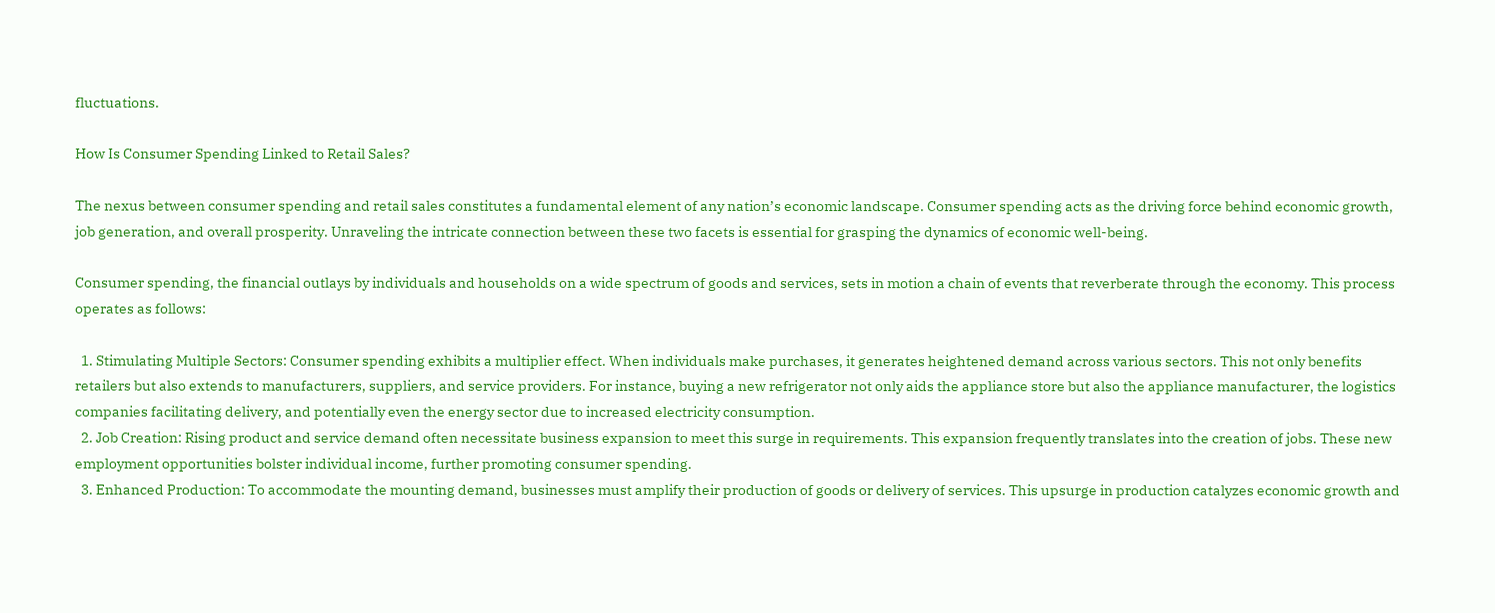fluctuations.

How Is Consumer Spending Linked to Retail Sales?

The nexus between consumer spending and retail sales constitutes a fundamental element of any nation’s economic landscape. Consumer spending acts as the driving force behind economic growth, job generation, and overall prosperity. Unraveling the intricate connection between these two facets is essential for grasping the dynamics of economic well-being.

Consumer spending, the financial outlays by individuals and households on a wide spectrum of goods and services, sets in motion a chain of events that reverberate through the economy. This process operates as follows:

  1. Stimulating Multiple Sectors: Consumer spending exhibits a multiplier effect. When individuals make purchases, it generates heightened demand across various sectors. This not only benefits retailers but also extends to manufacturers, suppliers, and service providers. For instance, buying a new refrigerator not only aids the appliance store but also the appliance manufacturer, the logistics companies facilitating delivery, and potentially even the energy sector due to increased electricity consumption.
  2. Job Creation: Rising product and service demand often necessitate business expansion to meet this surge in requirements. This expansion frequently translates into the creation of jobs. These new employment opportunities bolster individual income, further promoting consumer spending.
  3. Enhanced Production: To accommodate the mounting demand, businesses must amplify their production of goods or delivery of services. This upsurge in production catalyzes economic growth and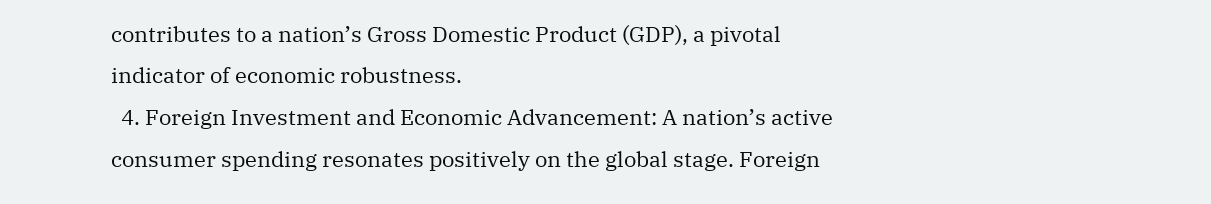contributes to a nation’s Gross Domestic Product (GDP), a pivotal indicator of economic robustness.
  4. Foreign Investment and Economic Advancement: A nation’s active consumer spending resonates positively on the global stage. Foreign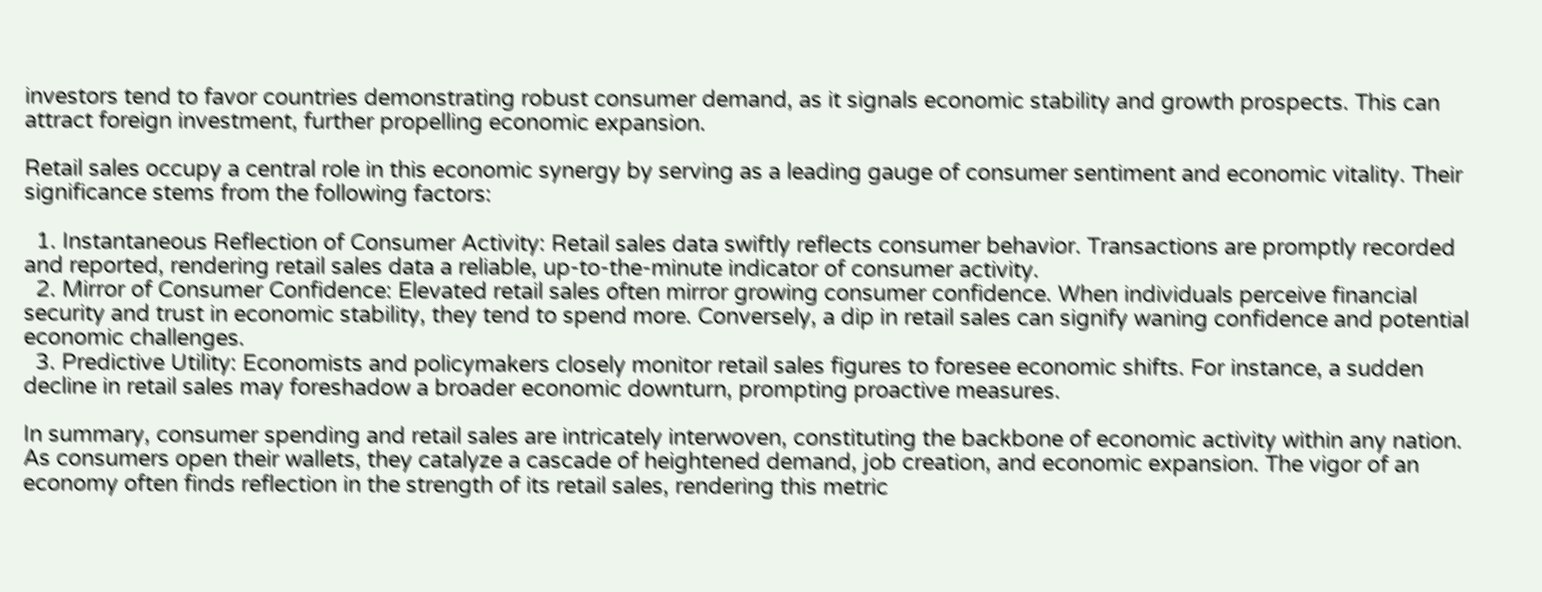investors tend to favor countries demonstrating robust consumer demand, as it signals economic stability and growth prospects. This can attract foreign investment, further propelling economic expansion.

Retail sales occupy a central role in this economic synergy by serving as a leading gauge of consumer sentiment and economic vitality. Their significance stems from the following factors:

  1. Instantaneous Reflection of Consumer Activity: Retail sales data swiftly reflects consumer behavior. Transactions are promptly recorded and reported, rendering retail sales data a reliable, up-to-the-minute indicator of consumer activity.
  2. Mirror of Consumer Confidence: Elevated retail sales often mirror growing consumer confidence. When individuals perceive financial security and trust in economic stability, they tend to spend more. Conversely, a dip in retail sales can signify waning confidence and potential economic challenges.
  3. Predictive Utility: Economists and policymakers closely monitor retail sales figures to foresee economic shifts. For instance, a sudden decline in retail sales may foreshadow a broader economic downturn, prompting proactive measures.

In summary, consumer spending and retail sales are intricately interwoven, constituting the backbone of economic activity within any nation. As consumers open their wallets, they catalyze a cascade of heightened demand, job creation, and economic expansion. The vigor of an economy often finds reflection in the strength of its retail sales, rendering this metric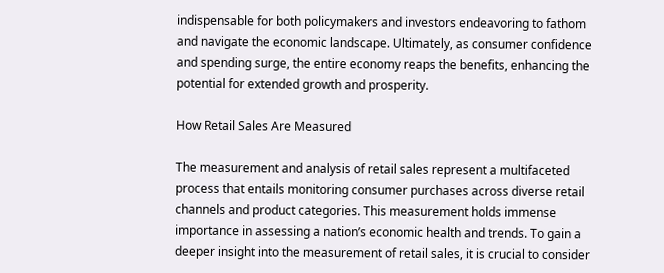indispensable for both policymakers and investors endeavoring to fathom and navigate the economic landscape. Ultimately, as consumer confidence and spending surge, the entire economy reaps the benefits, enhancing the potential for extended growth and prosperity.

How Retail Sales Are Measured

The measurement and analysis of retail sales represent a multifaceted process that entails monitoring consumer purchases across diverse retail channels and product categories. This measurement holds immense importance in assessing a nation’s economic health and trends. To gain a deeper insight into the measurement of retail sales, it is crucial to consider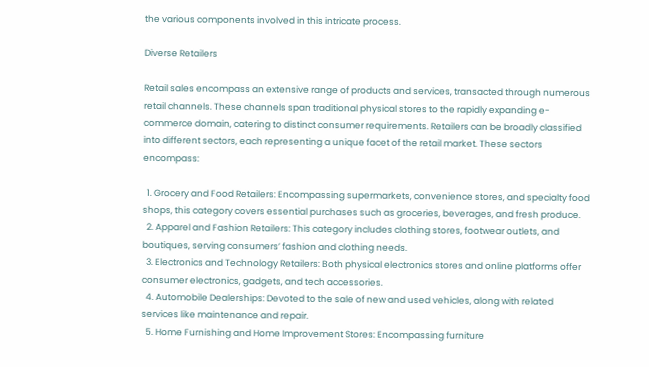the various components involved in this intricate process.

Diverse Retailers

Retail sales encompass an extensive range of products and services, transacted through numerous retail channels. These channels span traditional physical stores to the rapidly expanding e-commerce domain, catering to distinct consumer requirements. Retailers can be broadly classified into different sectors, each representing a unique facet of the retail market. These sectors encompass:

  1. Grocery and Food Retailers: Encompassing supermarkets, convenience stores, and specialty food shops, this category covers essential purchases such as groceries, beverages, and fresh produce.
  2. Apparel and Fashion Retailers: This category includes clothing stores, footwear outlets, and boutiques, serving consumers’ fashion and clothing needs.
  3. Electronics and Technology Retailers: Both physical electronics stores and online platforms offer consumer electronics, gadgets, and tech accessories.
  4. Automobile Dealerships: Devoted to the sale of new and used vehicles, along with related services like maintenance and repair.
  5. Home Furnishing and Home Improvement Stores: Encompassing furniture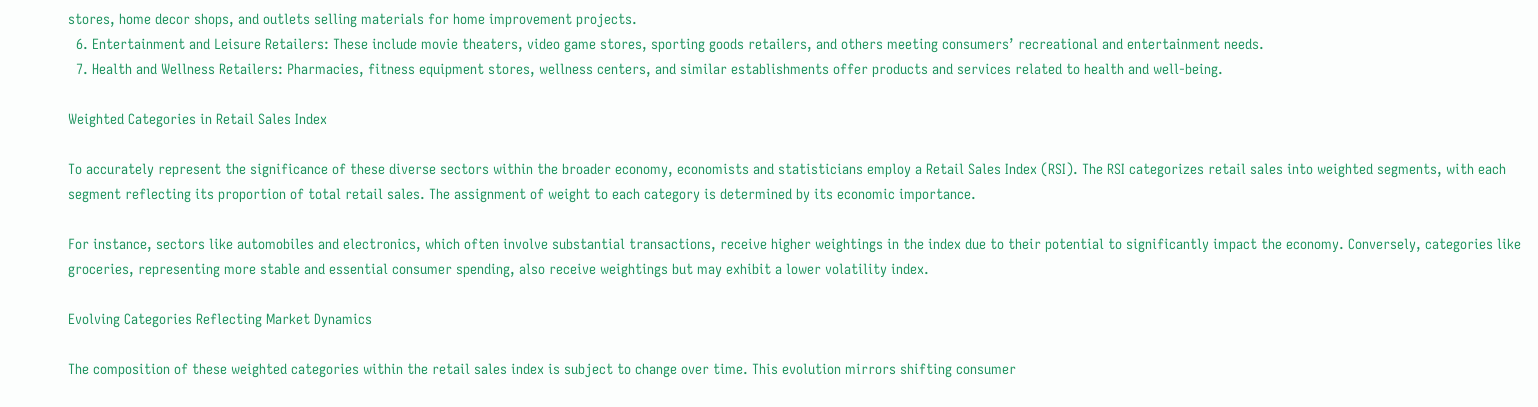stores, home decor shops, and outlets selling materials for home improvement projects.
  6. Entertainment and Leisure Retailers: These include movie theaters, video game stores, sporting goods retailers, and others meeting consumers’ recreational and entertainment needs.
  7. Health and Wellness Retailers: Pharmacies, fitness equipment stores, wellness centers, and similar establishments offer products and services related to health and well-being.

Weighted Categories in Retail Sales Index

To accurately represent the significance of these diverse sectors within the broader economy, economists and statisticians employ a Retail Sales Index (RSI). The RSI categorizes retail sales into weighted segments, with each segment reflecting its proportion of total retail sales. The assignment of weight to each category is determined by its economic importance.

For instance, sectors like automobiles and electronics, which often involve substantial transactions, receive higher weightings in the index due to their potential to significantly impact the economy. Conversely, categories like groceries, representing more stable and essential consumer spending, also receive weightings but may exhibit a lower volatility index.

Evolving Categories Reflecting Market Dynamics

The composition of these weighted categories within the retail sales index is subject to change over time. This evolution mirrors shifting consumer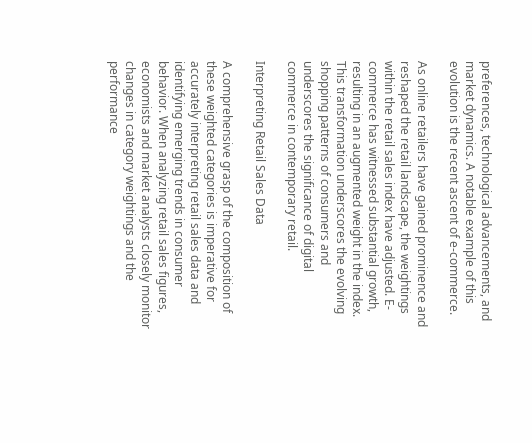preferences, technological advancements, and market dynamics. A notable example of this evolution is the recent ascent of e-commerce.

As online retailers have gained prominence and reshaped the retail landscape, the weightings within the retail sales index have adjusted. E-commerce has witnessed substantial growth, resulting in an augmented weight in the index. This transformation underscores the evolving shopping patterns of consumers and underscores the significance of digital commerce in contemporary retail.

Interpreting Retail Sales Data

A comprehensive grasp of the composition of these weighted categories is imperative for accurately interpreting retail sales data and identifying emerging trends in consumer behavior. When analyzing retail sales figures, economists and market analysts closely monitor changes in category weightings and the performance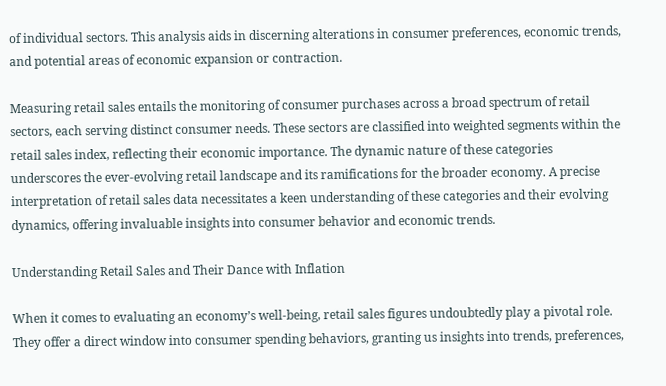of individual sectors. This analysis aids in discerning alterations in consumer preferences, economic trends, and potential areas of economic expansion or contraction.

Measuring retail sales entails the monitoring of consumer purchases across a broad spectrum of retail sectors, each serving distinct consumer needs. These sectors are classified into weighted segments within the retail sales index, reflecting their economic importance. The dynamic nature of these categories underscores the ever-evolving retail landscape and its ramifications for the broader economy. A precise interpretation of retail sales data necessitates a keen understanding of these categories and their evolving dynamics, offering invaluable insights into consumer behavior and economic trends.

Understanding Retail Sales and Their Dance with Inflation

When it comes to evaluating an economy’s well-being, retail sales figures undoubtedly play a pivotal role. They offer a direct window into consumer spending behaviors, granting us insights into trends, preferences,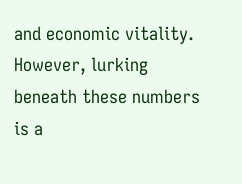and economic vitality. However, lurking beneath these numbers is a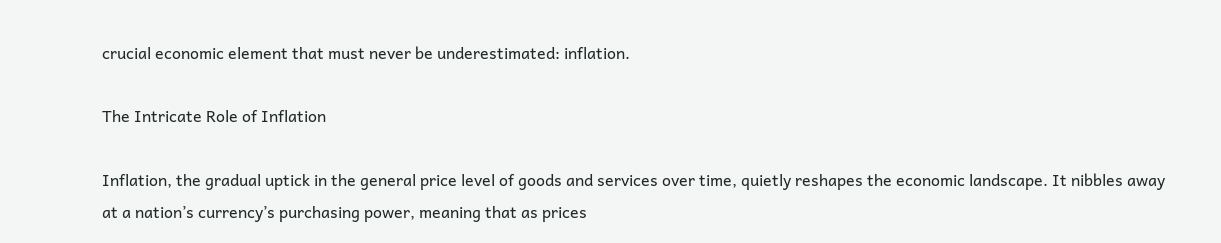crucial economic element that must never be underestimated: inflation.

The Intricate Role of Inflation

Inflation, the gradual uptick in the general price level of goods and services over time, quietly reshapes the economic landscape. It nibbles away at a nation’s currency’s purchasing power, meaning that as prices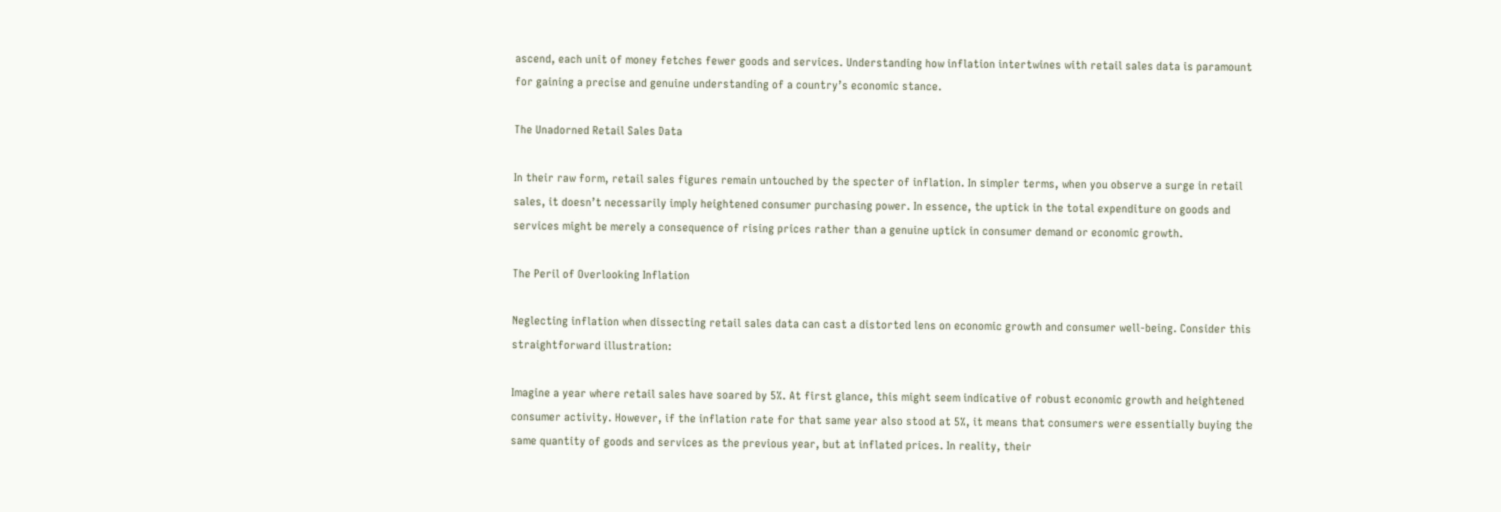ascend, each unit of money fetches fewer goods and services. Understanding how inflation intertwines with retail sales data is paramount for gaining a precise and genuine understanding of a country’s economic stance.

The Unadorned Retail Sales Data

In their raw form, retail sales figures remain untouched by the specter of inflation. In simpler terms, when you observe a surge in retail sales, it doesn’t necessarily imply heightened consumer purchasing power. In essence, the uptick in the total expenditure on goods and services might be merely a consequence of rising prices rather than a genuine uptick in consumer demand or economic growth.

The Peril of Overlooking Inflation

Neglecting inflation when dissecting retail sales data can cast a distorted lens on economic growth and consumer well-being. Consider this straightforward illustration:

Imagine a year where retail sales have soared by 5%. At first glance, this might seem indicative of robust economic growth and heightened consumer activity. However, if the inflation rate for that same year also stood at 5%, it means that consumers were essentially buying the same quantity of goods and services as the previous year, but at inflated prices. In reality, their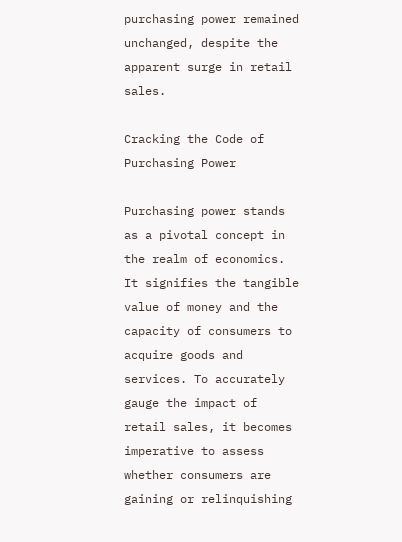purchasing power remained unchanged, despite the apparent surge in retail sales.

Cracking the Code of Purchasing Power

Purchasing power stands as a pivotal concept in the realm of economics. It signifies the tangible value of money and the capacity of consumers to acquire goods and services. To accurately gauge the impact of retail sales, it becomes imperative to assess whether consumers are gaining or relinquishing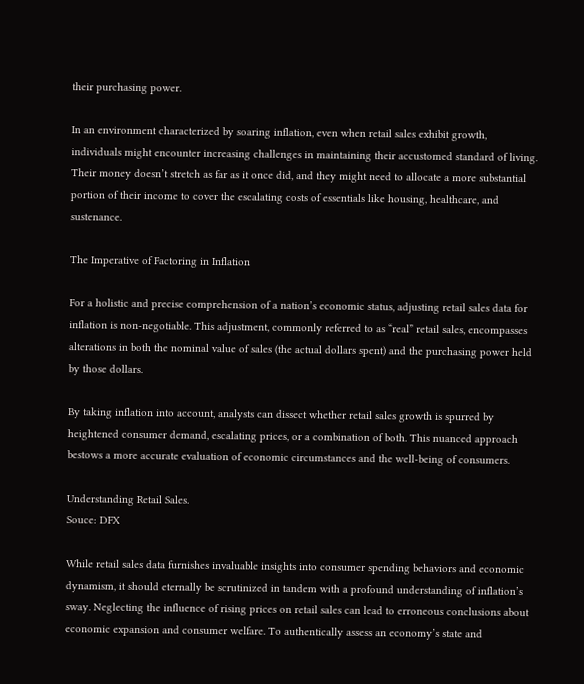their purchasing power.

In an environment characterized by soaring inflation, even when retail sales exhibit growth, individuals might encounter increasing challenges in maintaining their accustomed standard of living. Their money doesn’t stretch as far as it once did, and they might need to allocate a more substantial portion of their income to cover the escalating costs of essentials like housing, healthcare, and sustenance.

The Imperative of Factoring in Inflation

For a holistic and precise comprehension of a nation’s economic status, adjusting retail sales data for inflation is non-negotiable. This adjustment, commonly referred to as “real” retail sales, encompasses alterations in both the nominal value of sales (the actual dollars spent) and the purchasing power held by those dollars.

By taking inflation into account, analysts can dissect whether retail sales growth is spurred by heightened consumer demand, escalating prices, or a combination of both. This nuanced approach bestows a more accurate evaluation of economic circumstances and the well-being of consumers.

Understanding Retail Sales.
Souce: DFX

While retail sales data furnishes invaluable insights into consumer spending behaviors and economic dynamism, it should eternally be scrutinized in tandem with a profound understanding of inflation’s sway. Neglecting the influence of rising prices on retail sales can lead to erroneous conclusions about economic expansion and consumer welfare. To authentically assess an economy’s state and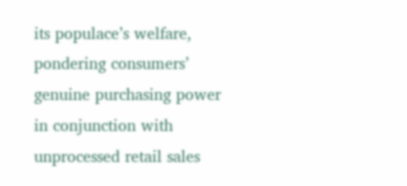its populace’s welfare, pondering consumers’ genuine purchasing power in conjunction with unprocessed retail sales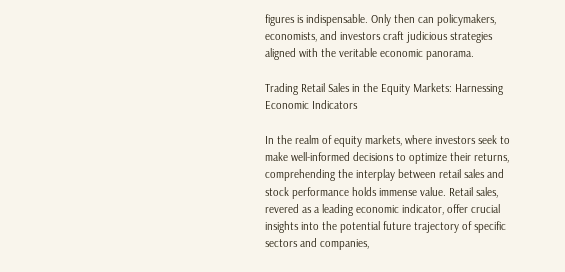figures is indispensable. Only then can policymakers, economists, and investors craft judicious strategies aligned with the veritable economic panorama.

Trading Retail Sales in the Equity Markets: Harnessing Economic Indicators

In the realm of equity markets, where investors seek to make well-informed decisions to optimize their returns, comprehending the interplay between retail sales and stock performance holds immense value. Retail sales, revered as a leading economic indicator, offer crucial insights into the potential future trajectory of specific sectors and companies,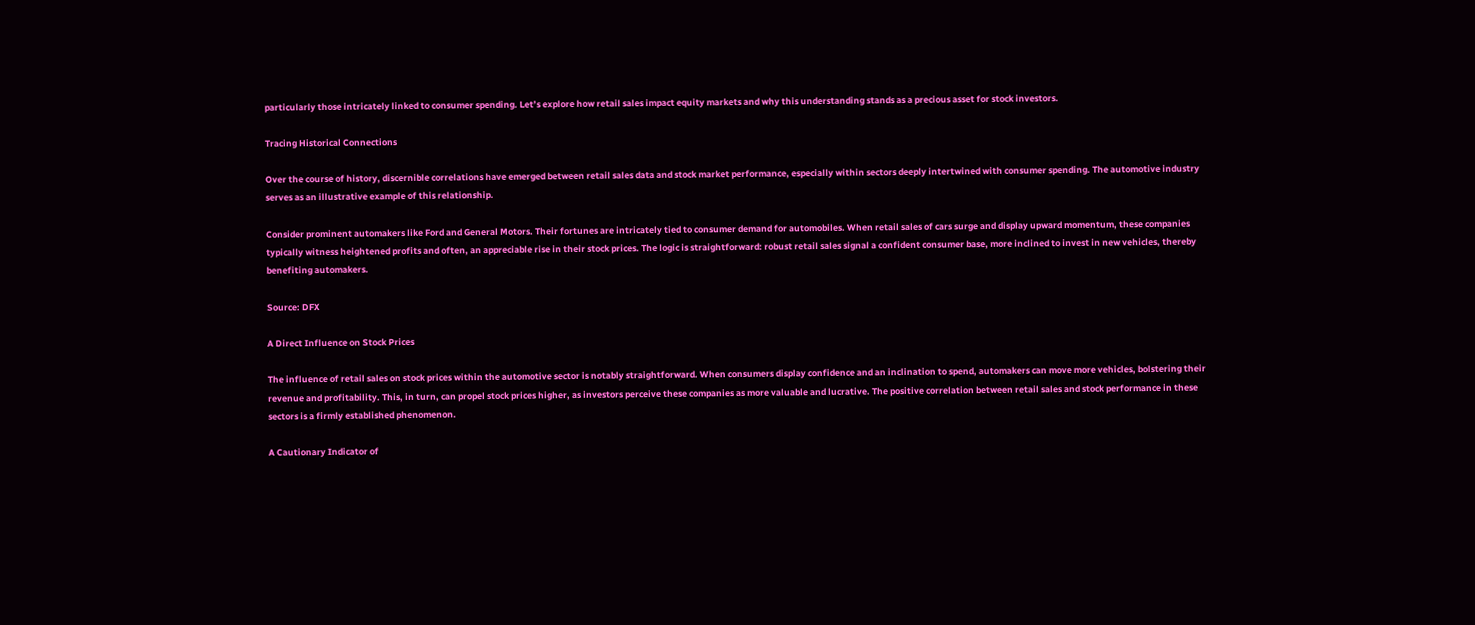particularly those intricately linked to consumer spending. Let’s explore how retail sales impact equity markets and why this understanding stands as a precious asset for stock investors.

Tracing Historical Connections

Over the course of history, discernible correlations have emerged between retail sales data and stock market performance, especially within sectors deeply intertwined with consumer spending. The automotive industry serves as an illustrative example of this relationship.

Consider prominent automakers like Ford and General Motors. Their fortunes are intricately tied to consumer demand for automobiles. When retail sales of cars surge and display upward momentum, these companies typically witness heightened profits and often, an appreciable rise in their stock prices. The logic is straightforward: robust retail sales signal a confident consumer base, more inclined to invest in new vehicles, thereby benefiting automakers.

Source: DFX

A Direct Influence on Stock Prices

The influence of retail sales on stock prices within the automotive sector is notably straightforward. When consumers display confidence and an inclination to spend, automakers can move more vehicles, bolstering their revenue and profitability. This, in turn, can propel stock prices higher, as investors perceive these companies as more valuable and lucrative. The positive correlation between retail sales and stock performance in these sectors is a firmly established phenomenon.

A Cautionary Indicator of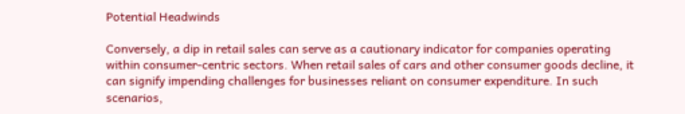Potential Headwinds

Conversely, a dip in retail sales can serve as a cautionary indicator for companies operating within consumer-centric sectors. When retail sales of cars and other consumer goods decline, it can signify impending challenges for businesses reliant on consumer expenditure. In such scenarios,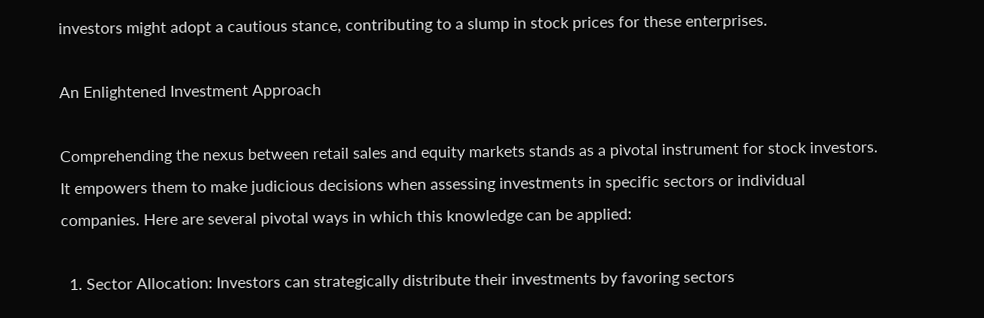investors might adopt a cautious stance, contributing to a slump in stock prices for these enterprises.

An Enlightened Investment Approach

Comprehending the nexus between retail sales and equity markets stands as a pivotal instrument for stock investors. It empowers them to make judicious decisions when assessing investments in specific sectors or individual companies. Here are several pivotal ways in which this knowledge can be applied:

  1. Sector Allocation: Investors can strategically distribute their investments by favoring sectors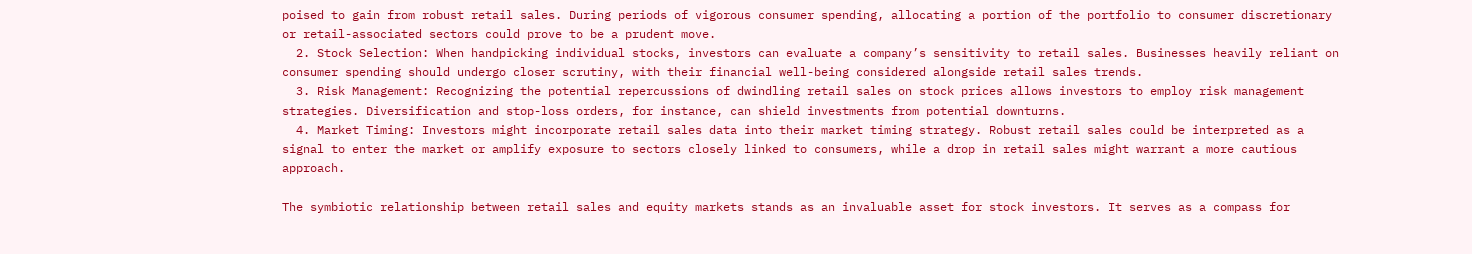poised to gain from robust retail sales. During periods of vigorous consumer spending, allocating a portion of the portfolio to consumer discretionary or retail-associated sectors could prove to be a prudent move.
  2. Stock Selection: When handpicking individual stocks, investors can evaluate a company’s sensitivity to retail sales. Businesses heavily reliant on consumer spending should undergo closer scrutiny, with their financial well-being considered alongside retail sales trends.
  3. Risk Management: Recognizing the potential repercussions of dwindling retail sales on stock prices allows investors to employ risk management strategies. Diversification and stop-loss orders, for instance, can shield investments from potential downturns.
  4. Market Timing: Investors might incorporate retail sales data into their market timing strategy. Robust retail sales could be interpreted as a signal to enter the market or amplify exposure to sectors closely linked to consumers, while a drop in retail sales might warrant a more cautious approach.

The symbiotic relationship between retail sales and equity markets stands as an invaluable asset for stock investors. It serves as a compass for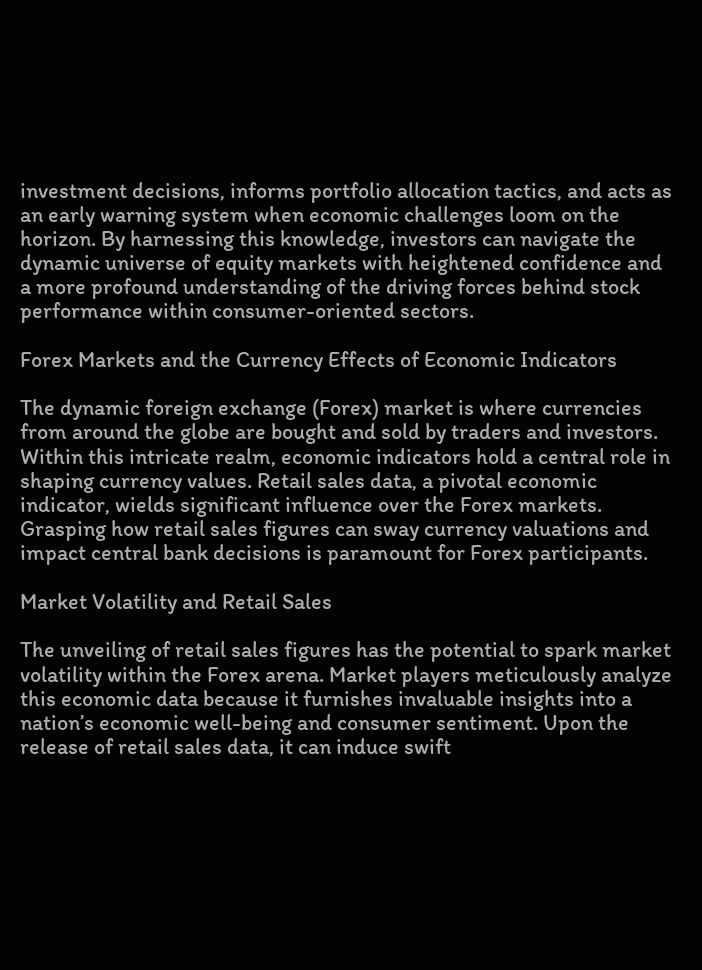investment decisions, informs portfolio allocation tactics, and acts as an early warning system when economic challenges loom on the horizon. By harnessing this knowledge, investors can navigate the dynamic universe of equity markets with heightened confidence and a more profound understanding of the driving forces behind stock performance within consumer-oriented sectors.

Forex Markets and the Currency Effects of Economic Indicators

The dynamic foreign exchange (Forex) market is where currencies from around the globe are bought and sold by traders and investors. Within this intricate realm, economic indicators hold a central role in shaping currency values. Retail sales data, a pivotal economic indicator, wields significant influence over the Forex markets. Grasping how retail sales figures can sway currency valuations and impact central bank decisions is paramount for Forex participants.

Market Volatility and Retail Sales

The unveiling of retail sales figures has the potential to spark market volatility within the Forex arena. Market players meticulously analyze this economic data because it furnishes invaluable insights into a nation’s economic well-being and consumer sentiment. Upon the release of retail sales data, it can induce swift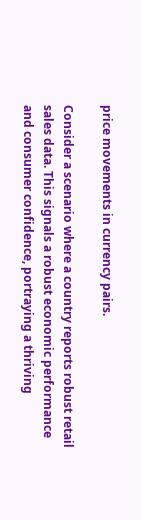price movements in currency pairs.

Consider a scenario where a country reports robust retail sales data. This signals a robust economic performance and consumer confidence, portraying a thriving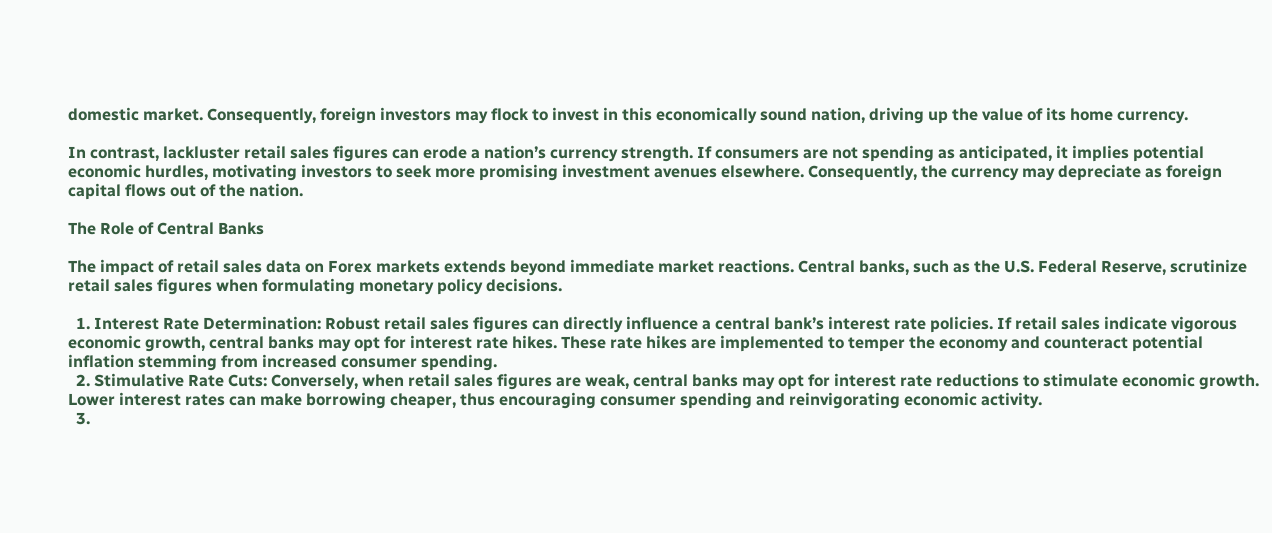domestic market. Consequently, foreign investors may flock to invest in this economically sound nation, driving up the value of its home currency.

In contrast, lackluster retail sales figures can erode a nation’s currency strength. If consumers are not spending as anticipated, it implies potential economic hurdles, motivating investors to seek more promising investment avenues elsewhere. Consequently, the currency may depreciate as foreign capital flows out of the nation.

The Role of Central Banks

The impact of retail sales data on Forex markets extends beyond immediate market reactions. Central banks, such as the U.S. Federal Reserve, scrutinize retail sales figures when formulating monetary policy decisions.

  1. Interest Rate Determination: Robust retail sales figures can directly influence a central bank’s interest rate policies. If retail sales indicate vigorous economic growth, central banks may opt for interest rate hikes. These rate hikes are implemented to temper the economy and counteract potential inflation stemming from increased consumer spending.
  2. Stimulative Rate Cuts: Conversely, when retail sales figures are weak, central banks may opt for interest rate reductions to stimulate economic growth. Lower interest rates can make borrowing cheaper, thus encouraging consumer spending and reinvigorating economic activity.
  3.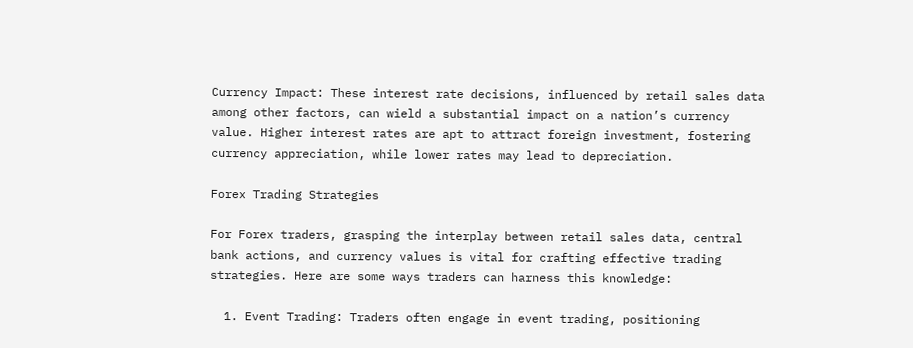Currency Impact: These interest rate decisions, influenced by retail sales data among other factors, can wield a substantial impact on a nation’s currency value. Higher interest rates are apt to attract foreign investment, fostering currency appreciation, while lower rates may lead to depreciation.

Forex Trading Strategies

For Forex traders, grasping the interplay between retail sales data, central bank actions, and currency values is vital for crafting effective trading strategies. Here are some ways traders can harness this knowledge:

  1. Event Trading: Traders often engage in event trading, positioning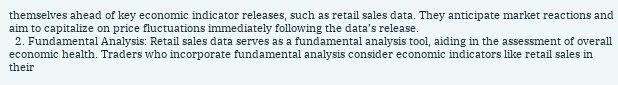themselves ahead of key economic indicator releases, such as retail sales data. They anticipate market reactions and aim to capitalize on price fluctuations immediately following the data’s release.
  2. Fundamental Analysis: Retail sales data serves as a fundamental analysis tool, aiding in the assessment of overall economic health. Traders who incorporate fundamental analysis consider economic indicators like retail sales in their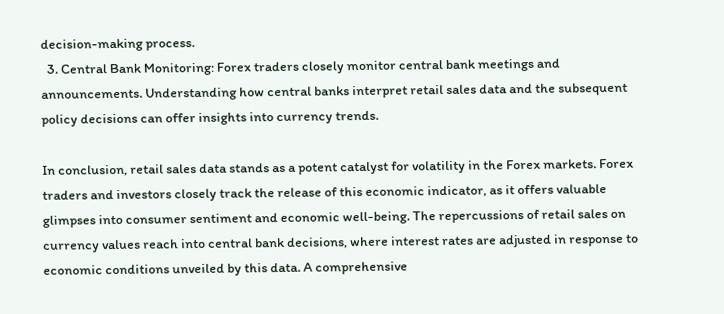decision-making process.
  3. Central Bank Monitoring: Forex traders closely monitor central bank meetings and announcements. Understanding how central banks interpret retail sales data and the subsequent policy decisions can offer insights into currency trends.

In conclusion, retail sales data stands as a potent catalyst for volatility in the Forex markets. Forex traders and investors closely track the release of this economic indicator, as it offers valuable glimpses into consumer sentiment and economic well-being. The repercussions of retail sales on currency values reach into central bank decisions, where interest rates are adjusted in response to economic conditions unveiled by this data. A comprehensive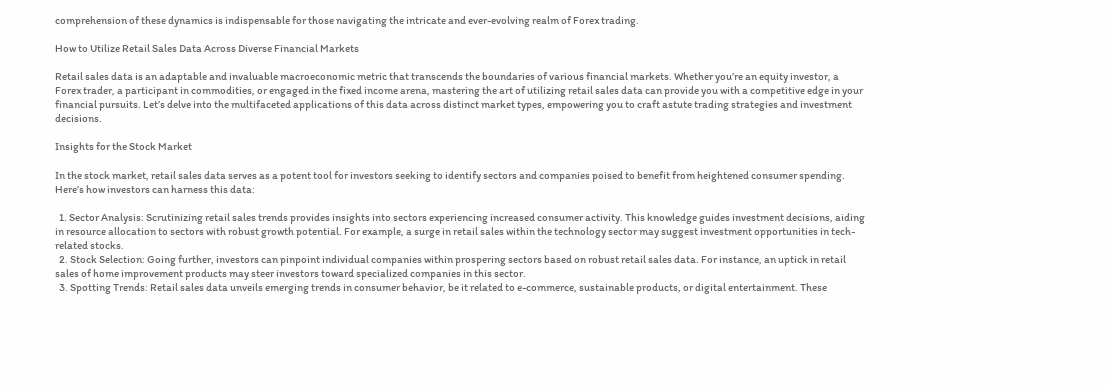comprehension of these dynamics is indispensable for those navigating the intricate and ever-evolving realm of Forex trading.

How to Utilize Retail Sales Data Across Diverse Financial Markets

Retail sales data is an adaptable and invaluable macroeconomic metric that transcends the boundaries of various financial markets. Whether you’re an equity investor, a Forex trader, a participant in commodities, or engaged in the fixed income arena, mastering the art of utilizing retail sales data can provide you with a competitive edge in your financial pursuits. Let’s delve into the multifaceted applications of this data across distinct market types, empowering you to craft astute trading strategies and investment decisions.

Insights for the Stock Market

In the stock market, retail sales data serves as a potent tool for investors seeking to identify sectors and companies poised to benefit from heightened consumer spending. Here’s how investors can harness this data:

  1. Sector Analysis: Scrutinizing retail sales trends provides insights into sectors experiencing increased consumer activity. This knowledge guides investment decisions, aiding in resource allocation to sectors with robust growth potential. For example, a surge in retail sales within the technology sector may suggest investment opportunities in tech-related stocks.
  2. Stock Selection: Going further, investors can pinpoint individual companies within prospering sectors based on robust retail sales data. For instance, an uptick in retail sales of home improvement products may steer investors toward specialized companies in this sector.
  3. Spotting Trends: Retail sales data unveils emerging trends in consumer behavior, be it related to e-commerce, sustainable products, or digital entertainment. These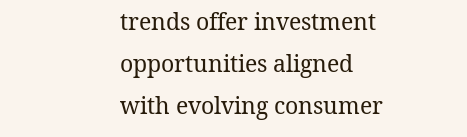trends offer investment opportunities aligned with evolving consumer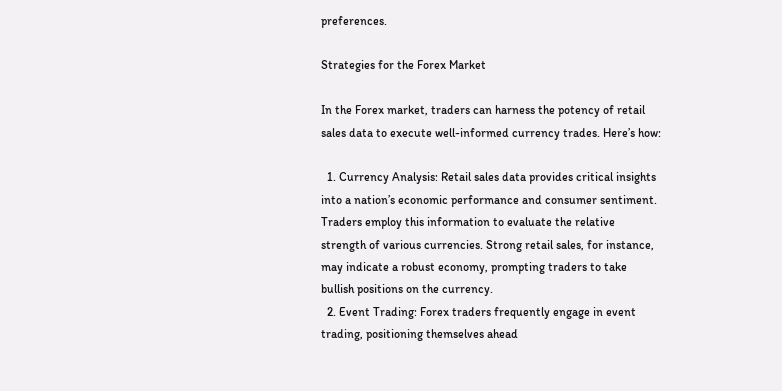preferences.

Strategies for the Forex Market

In the Forex market, traders can harness the potency of retail sales data to execute well-informed currency trades. Here’s how:

  1. Currency Analysis: Retail sales data provides critical insights into a nation’s economic performance and consumer sentiment. Traders employ this information to evaluate the relative strength of various currencies. Strong retail sales, for instance, may indicate a robust economy, prompting traders to take bullish positions on the currency.
  2. Event Trading: Forex traders frequently engage in event trading, positioning themselves ahead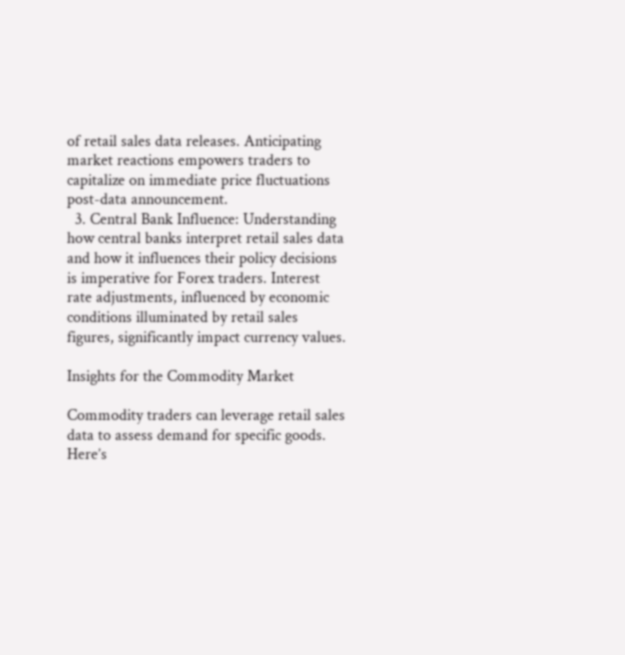of retail sales data releases. Anticipating market reactions empowers traders to capitalize on immediate price fluctuations post-data announcement.
  3. Central Bank Influence: Understanding how central banks interpret retail sales data and how it influences their policy decisions is imperative for Forex traders. Interest rate adjustments, influenced by economic conditions illuminated by retail sales figures, significantly impact currency values.

Insights for the Commodity Market

Commodity traders can leverage retail sales data to assess demand for specific goods. Here’s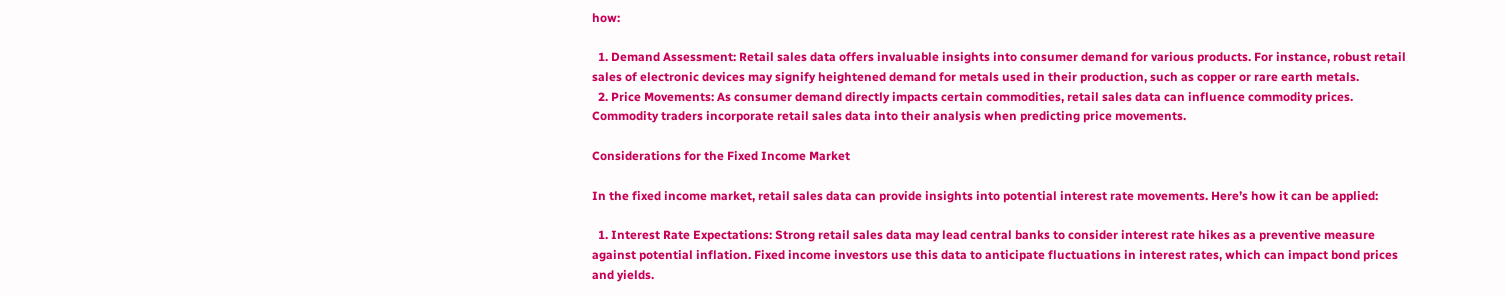how:

  1. Demand Assessment: Retail sales data offers invaluable insights into consumer demand for various products. For instance, robust retail sales of electronic devices may signify heightened demand for metals used in their production, such as copper or rare earth metals.
  2. Price Movements: As consumer demand directly impacts certain commodities, retail sales data can influence commodity prices. Commodity traders incorporate retail sales data into their analysis when predicting price movements.

Considerations for the Fixed Income Market

In the fixed income market, retail sales data can provide insights into potential interest rate movements. Here’s how it can be applied:

  1. Interest Rate Expectations: Strong retail sales data may lead central banks to consider interest rate hikes as a preventive measure against potential inflation. Fixed income investors use this data to anticipate fluctuations in interest rates, which can impact bond prices and yields.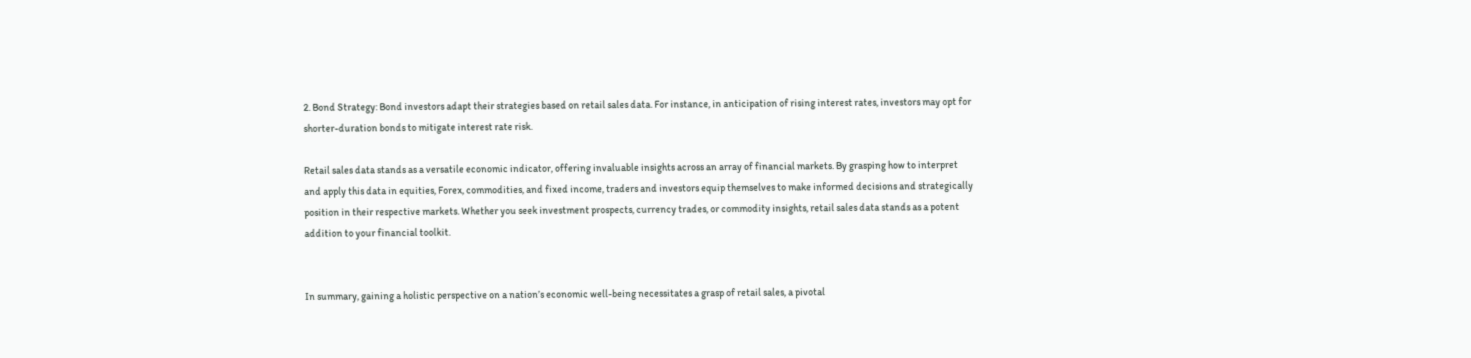2. Bond Strategy: Bond investors adapt their strategies based on retail sales data. For instance, in anticipation of rising interest rates, investors may opt for shorter-duration bonds to mitigate interest rate risk.

Retail sales data stands as a versatile economic indicator, offering invaluable insights across an array of financial markets. By grasping how to interpret and apply this data in equities, Forex, commodities, and fixed income, traders and investors equip themselves to make informed decisions and strategically position in their respective markets. Whether you seek investment prospects, currency trades, or commodity insights, retail sales data stands as a potent addition to your financial toolkit.


In summary, gaining a holistic perspective on a nation’s economic well-being necessitates a grasp of retail sales, a pivotal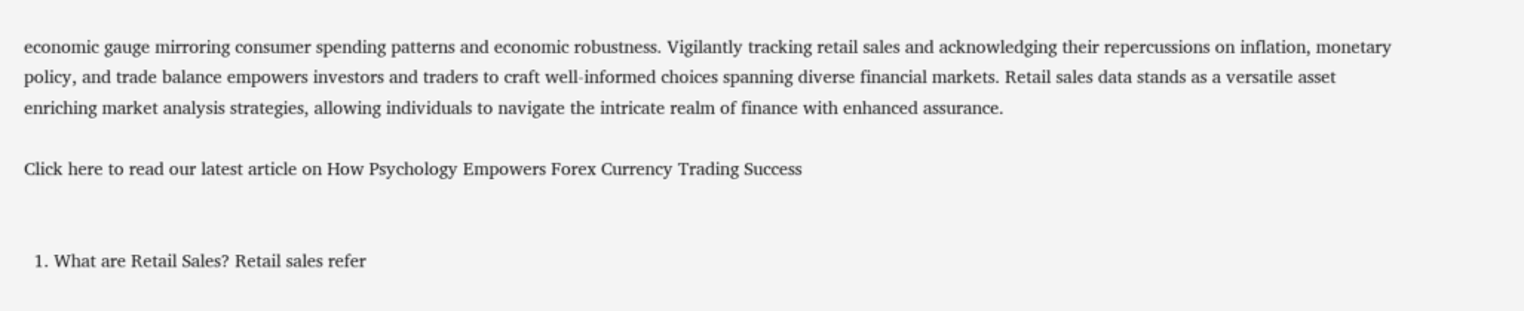economic gauge mirroring consumer spending patterns and economic robustness. Vigilantly tracking retail sales and acknowledging their repercussions on inflation, monetary policy, and trade balance empowers investors and traders to craft well-informed choices spanning diverse financial markets. Retail sales data stands as a versatile asset enriching market analysis strategies, allowing individuals to navigate the intricate realm of finance with enhanced assurance.

Click here to read our latest article on How Psychology Empowers Forex Currency Trading Success


  1. What are Retail Sales? Retail sales refer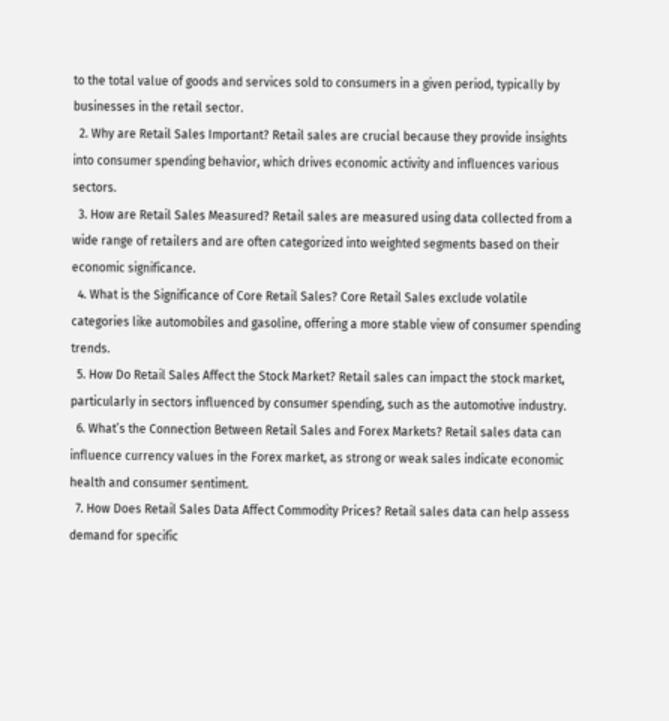to the total value of goods and services sold to consumers in a given period, typically by businesses in the retail sector.
  2. Why are Retail Sales Important? Retail sales are crucial because they provide insights into consumer spending behavior, which drives economic activity and influences various sectors.
  3. How are Retail Sales Measured? Retail sales are measured using data collected from a wide range of retailers and are often categorized into weighted segments based on their economic significance.
  4. What is the Significance of Core Retail Sales? Core Retail Sales exclude volatile categories like automobiles and gasoline, offering a more stable view of consumer spending trends.
  5. How Do Retail Sales Affect the Stock Market? Retail sales can impact the stock market, particularly in sectors influenced by consumer spending, such as the automotive industry.
  6. What’s the Connection Between Retail Sales and Forex Markets? Retail sales data can influence currency values in the Forex market, as strong or weak sales indicate economic health and consumer sentiment.
  7. How Does Retail Sales Data Affect Commodity Prices? Retail sales data can help assess demand for specific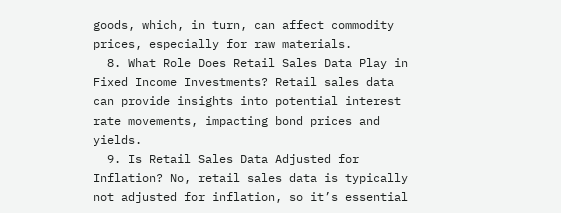goods, which, in turn, can affect commodity prices, especially for raw materials.
  8. What Role Does Retail Sales Data Play in Fixed Income Investments? Retail sales data can provide insights into potential interest rate movements, impacting bond prices and yields.
  9. Is Retail Sales Data Adjusted for Inflation? No, retail sales data is typically not adjusted for inflation, so it’s essential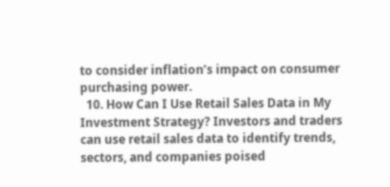to consider inflation’s impact on consumer purchasing power.
  10. How Can I Use Retail Sales Data in My Investment Strategy? Investors and traders can use retail sales data to identify trends, sectors, and companies poised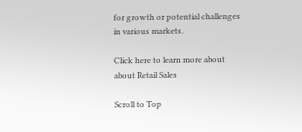for growth or potential challenges in various markets.

Click here to learn more about about Retail Sales

Scroll to Top